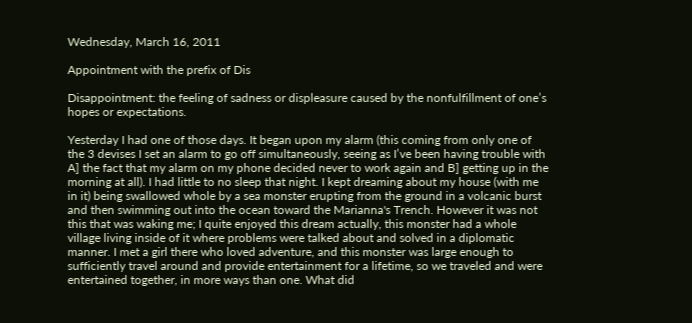Wednesday, March 16, 2011

Appointment with the prefix of Dis

Disappointment: the feeling of sadness or displeasure caused by the nonfulfillment of one’s hopes or expectations.

Yesterday I had one of those days. It began upon my alarm (this coming from only one of the 3 devises I set an alarm to go off simultaneously, seeing as I’ve been having trouble with A] the fact that my alarm on my phone decided never to work again and B] getting up in the morning at all). I had little to no sleep that night. I kept dreaming about my house (with me in it) being swallowed whole by a sea monster erupting from the ground in a volcanic burst and then swimming out into the ocean toward the Marianna's Trench. However it was not this that was waking me; I quite enjoyed this dream actually, this monster had a whole village living inside of it where problems were talked about and solved in a diplomatic manner. I met a girl there who loved adventure, and this monster was large enough to sufficiently travel around and provide entertainment for a lifetime, so we traveled and were entertained together, in more ways than one. What did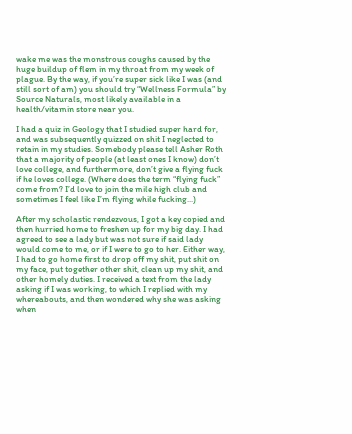wake me was the monstrous coughs caused by the huge buildup of flem in my throat from my week of plague. By the way, if you’re super sick like I was (and still sort of am) you should try “Wellness Formula” by Source Naturals, most likely available in a health/vitamin store near you.

I had a quiz in Geology that I studied super hard for, and was subsequently quizzed on shit I neglected to retain in my studies. Somebody please tell Asher Roth that a majority of people (at least ones I know) don’t love college, and furthermore, don’t give a flying fuck if he loves college. (Where does the term “flying fuck” come from? I’d love to join the mile high club and sometimes I feel like I’m flying while fucking...)

After my scholastic rendezvous, I got a key copied and then hurried home to freshen up for my big day. I had agreed to see a lady but was not sure if said lady would come to me, or if I were to go to her. Either way, I had to go home first to drop off my shit, put shit on my face, put together other shit, clean up my shit, and other homely duties. I received a text from the lady asking if I was working, to which I replied with my whereabouts, and then wondered why she was asking when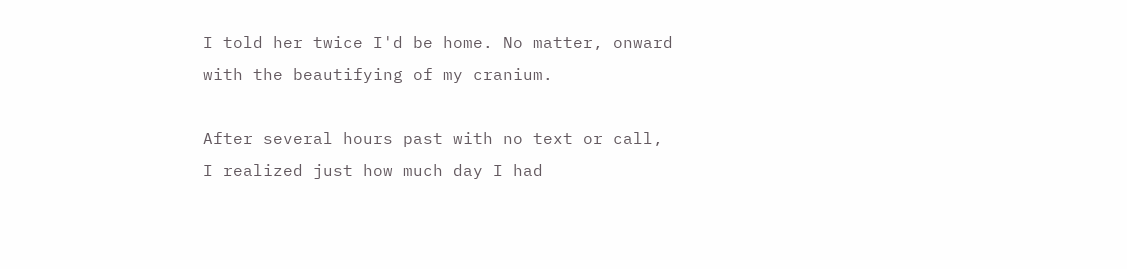I told her twice I'd be home. No matter, onward with the beautifying of my cranium.

After several hours past with no text or call, I realized just how much day I had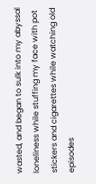wasted, and began to sulk into my abyssal loneliness while stuffing my face with pot stickers and cigarettes while watching old episodes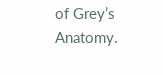of Grey’s Anatomy.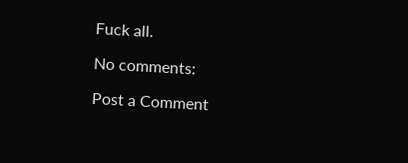Fuck all.

No comments:

Post a Comment